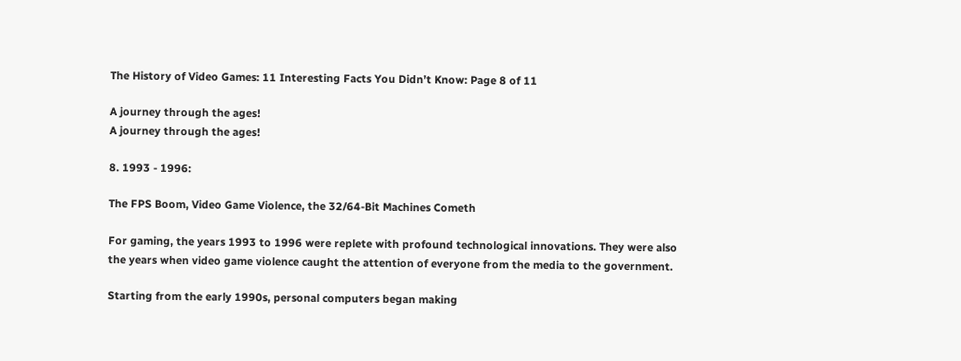The History of Video Games: 11 Interesting Facts You Didn’t Know: Page 8 of 11

A journey through the ages!
A journey through the ages!

8. 1993 - 1996:

The FPS Boom, Video Game Violence, the 32/64-Bit Machines Cometh

For gaming, the years 1993 to 1996 were replete with profound technological innovations. They were also the years when video game violence caught the attention of everyone from the media to the government.

Starting from the early 1990s, personal computers began making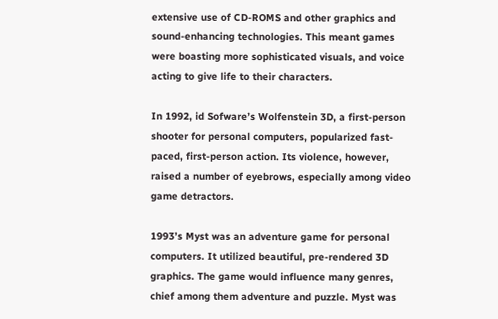extensive use of CD-ROMS and other graphics and sound-enhancing technologies. This meant games were boasting more sophisticated visuals, and voice acting to give life to their characters.

In 1992, id Sofware’s Wolfenstein 3D, a first-person shooter for personal computers, popularized fast-paced, first-person action. Its violence, however, raised a number of eyebrows, especially among video game detractors.

1993’s Myst was an adventure game for personal computers. It utilized beautiful, pre-rendered 3D graphics. The game would influence many genres, chief among them adventure and puzzle. Myst was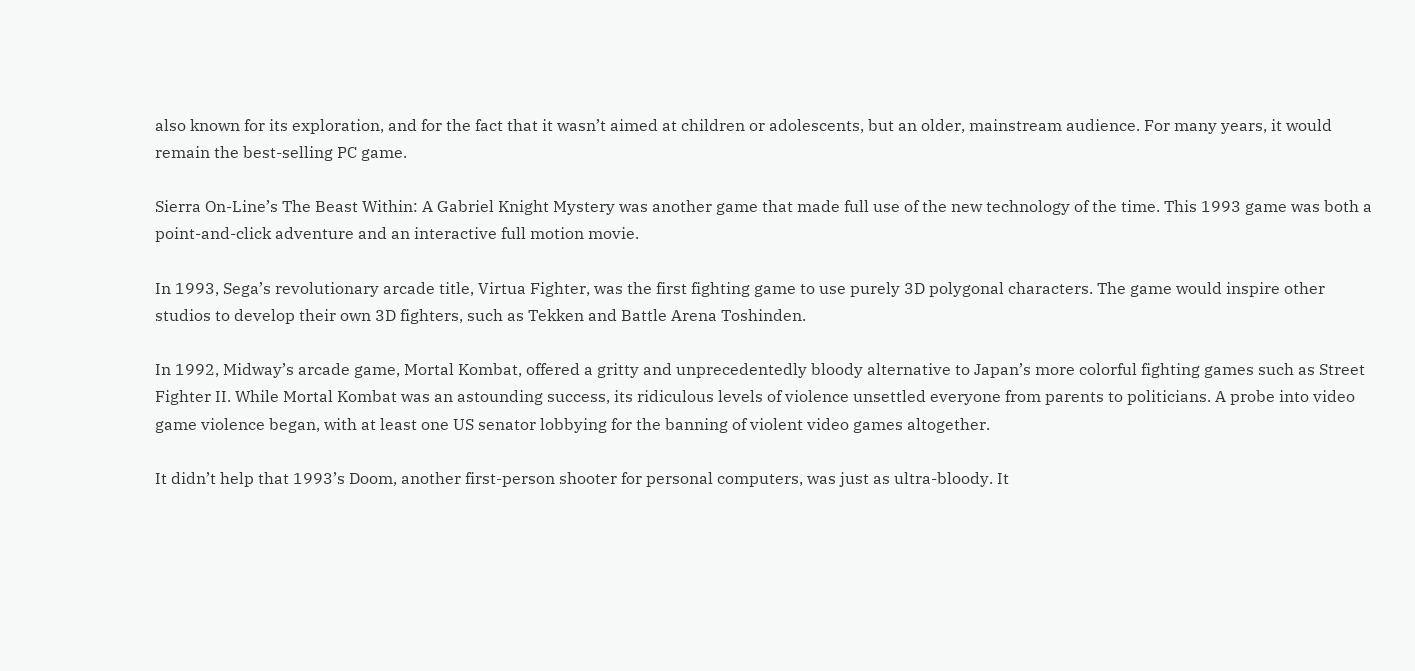also known for its exploration, and for the fact that it wasn’t aimed at children or adolescents, but an older, mainstream audience. For many years, it would remain the best-selling PC game.

Sierra On-Line’s The Beast Within: A Gabriel Knight Mystery was another game that made full use of the new technology of the time. This 1993 game was both a point-and-click adventure and an interactive full motion movie.

In 1993, Sega’s revolutionary arcade title, Virtua Fighter, was the first fighting game to use purely 3D polygonal characters. The game would inspire other studios to develop their own 3D fighters, such as Tekken and Battle Arena Toshinden.

In 1992, Midway’s arcade game, Mortal Kombat, offered a gritty and unprecedentedly bloody alternative to Japan’s more colorful fighting games such as Street Fighter II. While Mortal Kombat was an astounding success, its ridiculous levels of violence unsettled everyone from parents to politicians. A probe into video game violence began, with at least one US senator lobbying for the banning of violent video games altogether.

It didn’t help that 1993’s Doom, another first-person shooter for personal computers, was just as ultra-bloody. It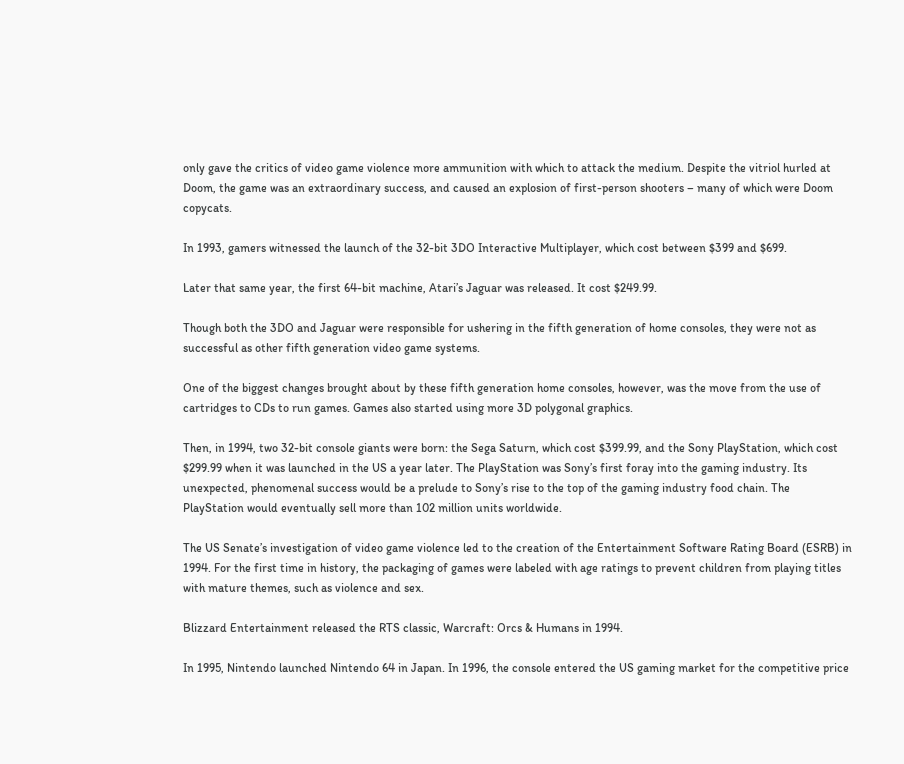only gave the critics of video game violence more ammunition with which to attack the medium. Despite the vitriol hurled at Doom, the game was an extraordinary success, and caused an explosion of first-person shooters – many of which were Doom copycats.

In 1993, gamers witnessed the launch of the 32-bit 3DO Interactive Multiplayer, which cost between $399 and $699.

Later that same year, the first 64-bit machine, Atari’s Jaguar was released. It cost $249.99.

Though both the 3DO and Jaguar were responsible for ushering in the fifth generation of home consoles, they were not as successful as other fifth generation video game systems.

One of the biggest changes brought about by these fifth generation home consoles, however, was the move from the use of cartridges to CDs to run games. Games also started using more 3D polygonal graphics.

Then, in 1994, two 32-bit console giants were born: the Sega Saturn, which cost $399.99, and the Sony PlayStation, which cost $299.99 when it was launched in the US a year later. The PlayStation was Sony’s first foray into the gaming industry. Its unexpected, phenomenal success would be a prelude to Sony’s rise to the top of the gaming industry food chain. The PlayStation would eventually sell more than 102 million units worldwide.

The US Senate’s investigation of video game violence led to the creation of the Entertainment Software Rating Board (ESRB) in 1994. For the first time in history, the packaging of games were labeled with age ratings to prevent children from playing titles with mature themes, such as violence and sex.

Blizzard Entertainment released the RTS classic, Warcraft: Orcs & Humans in 1994.

In 1995, Nintendo launched Nintendo 64 in Japan. In 1996, the console entered the US gaming market for the competitive price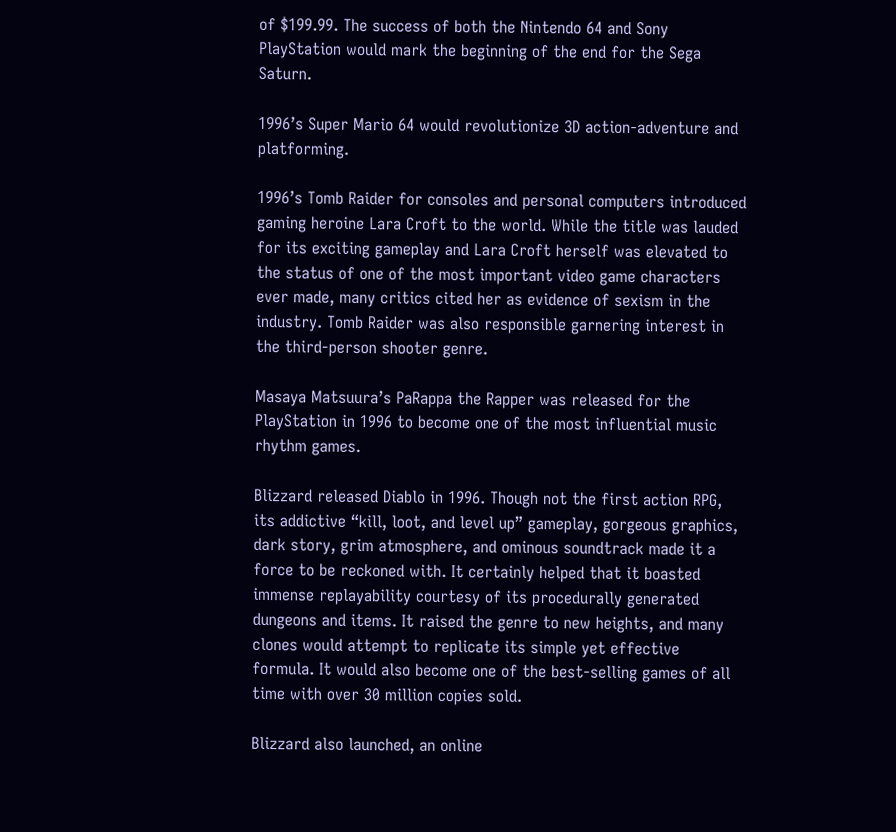of $199.99. The success of both the Nintendo 64 and Sony PlayStation would mark the beginning of the end for the Sega Saturn.

1996’s Super Mario 64 would revolutionize 3D action-adventure and platforming.

1996’s Tomb Raider for consoles and personal computers introduced gaming heroine Lara Croft to the world. While the title was lauded for its exciting gameplay and Lara Croft herself was elevated to the status of one of the most important video game characters ever made, many critics cited her as evidence of sexism in the industry. Tomb Raider was also responsible garnering interest in the third-person shooter genre.

Masaya Matsuura’s PaRappa the Rapper was released for the PlayStation in 1996 to become one of the most influential music rhythm games.

Blizzard released Diablo in 1996. Though not the first action RPG, its addictive “kill, loot, and level up” gameplay, gorgeous graphics, dark story, grim atmosphere, and ominous soundtrack made it a force to be reckoned with. It certainly helped that it boasted immense replayability courtesy of its procedurally generated dungeons and items. It raised the genre to new heights, and many clones would attempt to replicate its simple yet effective formula. It would also become one of the best-selling games of all time with over 30 million copies sold.

Blizzard also launched, an online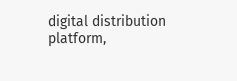digital distribution platform,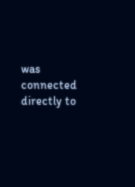was connected directly to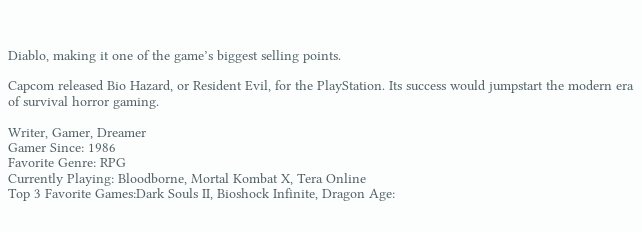Diablo, making it one of the game’s biggest selling points.

Capcom released Bio Hazard, or Resident Evil, for the PlayStation. Its success would jumpstart the modern era of survival horror gaming.

Writer, Gamer, Dreamer
Gamer Since: 1986
Favorite Genre: RPG
Currently Playing: Bloodborne, Mortal Kombat X, Tera Online
Top 3 Favorite Games:Dark Souls II, Bioshock Infinite, Dragon Age: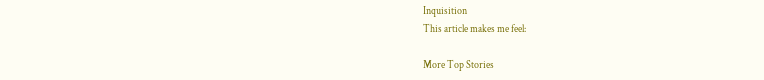Inquisition
This article makes me feel:

More Top Stories